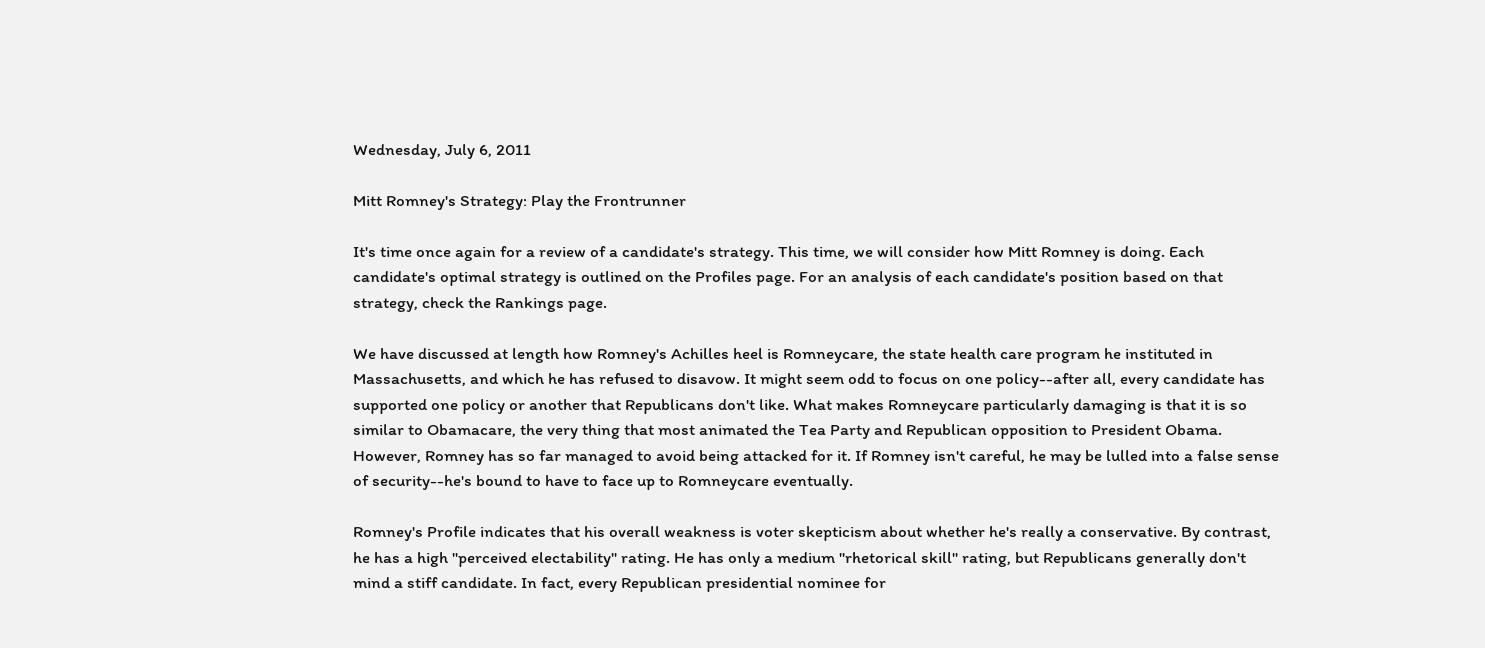Wednesday, July 6, 2011

Mitt Romney's Strategy: Play the Frontrunner

It's time once again for a review of a candidate's strategy. This time, we will consider how Mitt Romney is doing. Each candidate's optimal strategy is outlined on the Profiles page. For an analysis of each candidate's position based on that strategy, check the Rankings page.

We have discussed at length how Romney's Achilles heel is Romneycare, the state health care program he instituted in Massachusetts, and which he has refused to disavow. It might seem odd to focus on one policy--after all, every candidate has supported one policy or another that Republicans don't like. What makes Romneycare particularly damaging is that it is so similar to Obamacare, the very thing that most animated the Tea Party and Republican opposition to President Obama. However, Romney has so far managed to avoid being attacked for it. If Romney isn't careful, he may be lulled into a false sense of security--he's bound to have to face up to Romneycare eventually.

Romney's Profile indicates that his overall weakness is voter skepticism about whether he's really a conservative. By contrast, he has a high "perceived electability" rating. He has only a medium "rhetorical skill" rating, but Republicans generally don't mind a stiff candidate. In fact, every Republican presidential nominee for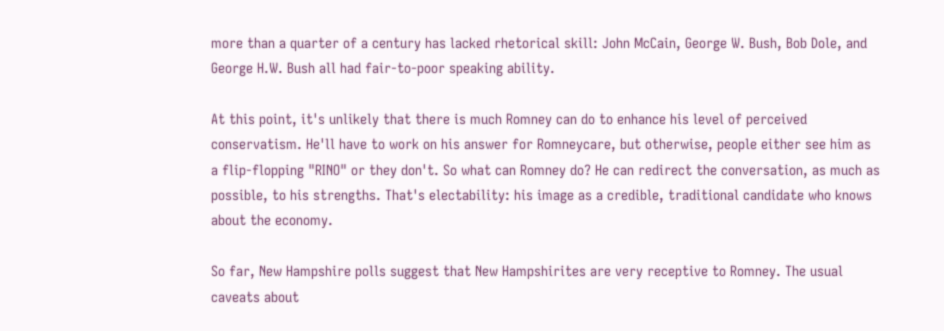more than a quarter of a century has lacked rhetorical skill: John McCain, George W. Bush, Bob Dole, and George H.W. Bush all had fair-to-poor speaking ability.

At this point, it's unlikely that there is much Romney can do to enhance his level of perceived conservatism. He'll have to work on his answer for Romneycare, but otherwise, people either see him as a flip-flopping "RINO" or they don't. So what can Romney do? He can redirect the conversation, as much as possible, to his strengths. That's electability: his image as a credible, traditional candidate who knows about the economy.

So far, New Hampshire polls suggest that New Hampshirites are very receptive to Romney. The usual caveats about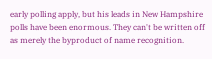early polling apply, but his leads in New Hampshire polls have been enormous. They can't be written off as merely the byproduct of name recognition.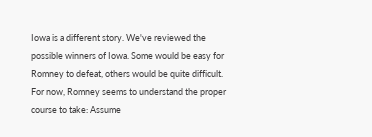Iowa is a different story. We've reviewed the possible winners of Iowa. Some would be easy for Romney to defeat, others would be quite difficult. For now, Romney seems to understand the proper course to take: Assume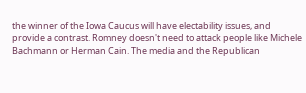the winner of the Iowa Caucus will have electability issues, and provide a contrast. Romney doesn't need to attack people like Michele Bachmann or Herman Cain. The media and the Republican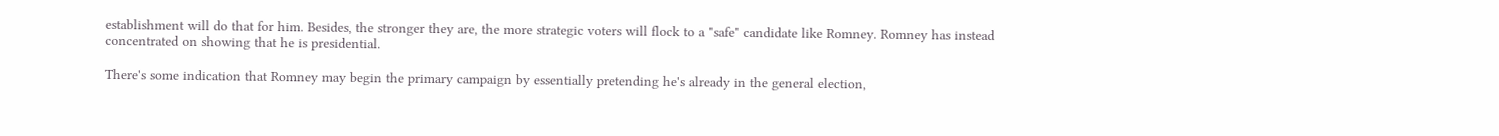establishment will do that for him. Besides, the stronger they are, the more strategic voters will flock to a "safe" candidate like Romney. Romney has instead concentrated on showing that he is presidential.

There's some indication that Romney may begin the primary campaign by essentially pretending he's already in the general election,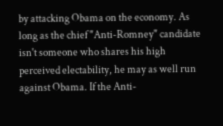by attacking Obama on the economy. As long as the chief "Anti-Romney" candidate isn't someone who shares his high perceived electability, he may as well run against Obama. If the Anti-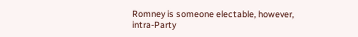Romney is someone electable, however, intra-Party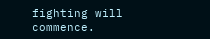fighting will commence.